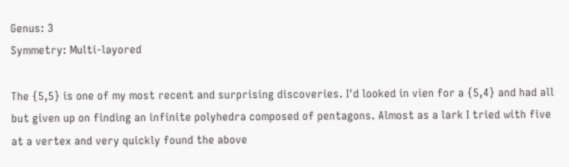Genus: 3
Symmetry: Multi-layored

The {5,5} is one of my most recent and surprising discoveries. I'd looked in vien for a {5,4} and had all but given up on finding an infinite polyhedra composed of pentagons. Almost as a lark I tried with five at a vertex and very quickly found the above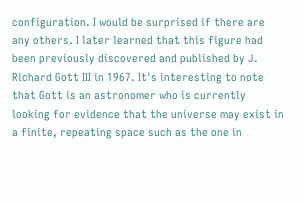configuration. I would be surprised if there are any others. I later learned that this figure had been previously discovered and published by J. Richard Gott III in 1967. It's interesting to note that Gott is an astronomer who is currently looking for evidence that the universe may exist in a finite, repeating space such as the one in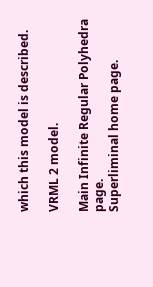which this model is described.

VRML 2 model.

Main Infinite Regular Polyhedra page.
Superliminal home page.